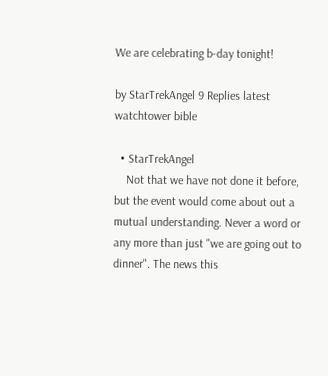We are celebrating b-day tonight!

by StarTrekAngel 9 Replies latest watchtower bible

  • StarTrekAngel
    Not that we have not done it before, but the event would come about out a mutual understanding. Never a word or any more than just "we are going out to dinner". The news this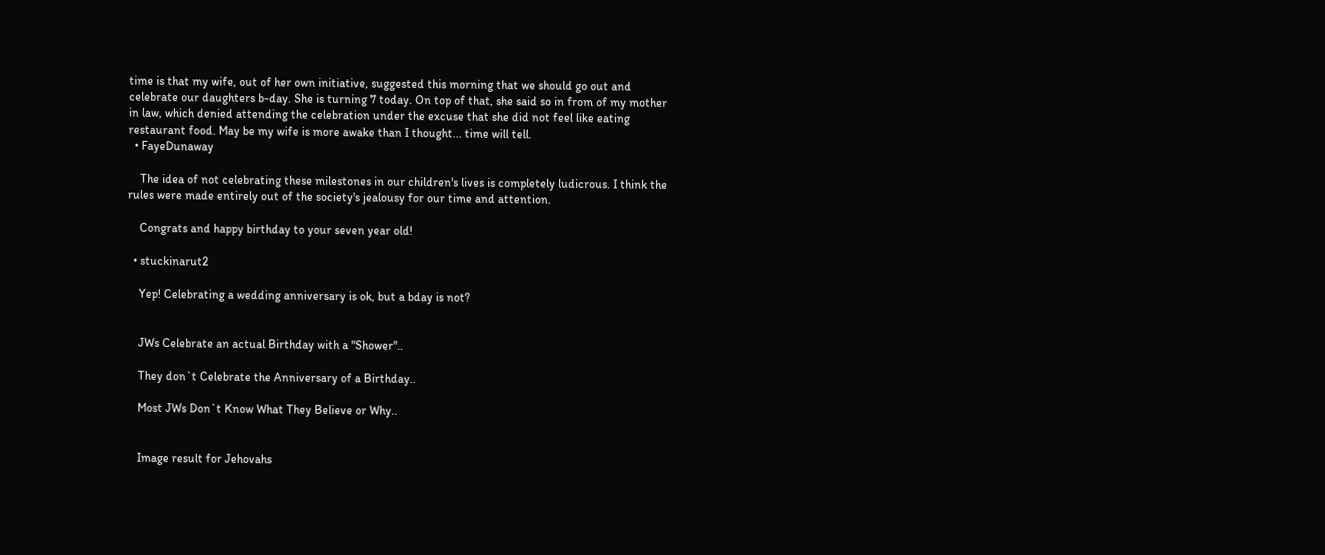time is that my wife, out of her own initiative, suggested this morning that we should go out and celebrate our daughters b-day. She is turning 7 today. On top of that, she said so in from of my mother in law, which denied attending the celebration under the excuse that she did not feel like eating restaurant food. May be my wife is more awake than I thought... time will tell.
  • FayeDunaway

    The idea of not celebrating these milestones in our children's lives is completely ludicrous. I think the rules were made entirely out of the society's jealousy for our time and attention.

    Congrats and happy birthday to your seven year old!

  • stuckinarut2

    Yep! Celebrating a wedding anniversary is ok, but a bday is not?


    JWs Celebrate an actual Birthday with a "Shower"..

    They don`t Celebrate the Anniversary of a Birthday..

    Most JWs Don`t Know What They Believe or Why..


    Image result for Jehovahs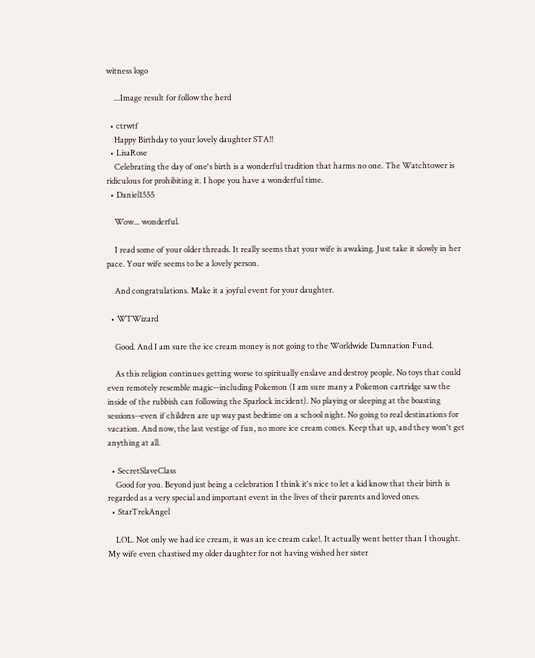witness logo

    ...Image result for follow the herd

  • ctrwtf
    Happy Birthday to your lovely daughter STA!!
  • LisaRose
    Celebrating the day of one's birth is a wonderful tradition that harms no one. The Watchtower is ridiculous for prohibiting it. I hope you have a wonderful time.
  • Daniel1555

    Wow... wonderful.

    I read some of your older threads. It really seems that your wife is awaking. Just take it slowly in her pace. Your wife seems to be a lovely person.

    And congratulations. Make it a joyful event for your daughter.

  • WTWizard

    Good. And I am sure the ice cream money is not going to the Worldwide Damnation Fund.

    As this religion continues getting worse to spiritually enslave and destroy people. No toys that could even remotely resemble magic--including Pokemon (I am sure many a Pokemon cartridge saw the inside of the rubbish can following the Sparlock incident). No playing or sleeping at the boasting sessions--even if children are up way past bedtime on a school night. No going to real destinations for vacation. And now, the last vestige of fun, no more ice cream cones. Keep that up, and they won't get anything at all.

  • SecretSlaveClass
    Good for you. Beyond just being a celebration I think it's nice to let a kid know that their birth is regarded as a very special and important event in the lives of their parents and loved ones.
  • StarTrekAngel

    LOL. Not only we had ice cream, it was an ice cream cake!. It actually went better than I thought. My wife even chastised my older daughter for not having wished her sister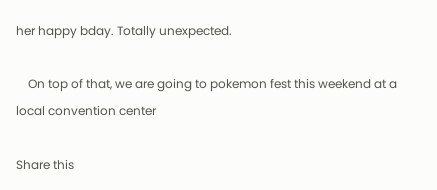her happy bday. Totally unexpected.

    On top of that, we are going to pokemon fest this weekend at a local convention center

Share this